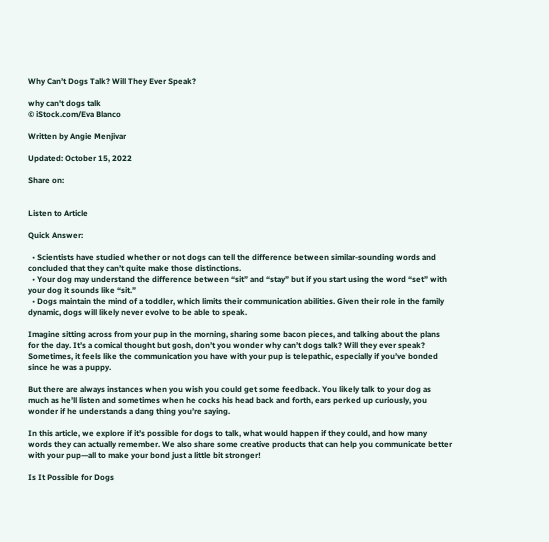Why Can’t Dogs Talk? Will They Ever Speak?

why can't dogs talk
© iStock.com/Eva Blanco

Written by Angie Menjivar

Updated: October 15, 2022

Share on:


Listen to Article

Quick Answer:

  • Scientists have studied whether or not dogs can tell the difference between similar-sounding words and concluded that they can’t quite make those distinctions.
  • Your dog may understand the difference between “sit” and “stay” but if you start using the word “set” with your dog it sounds like “sit.”
  • Dogs maintain the mind of a toddler, which limits their communication abilities. Given their role in the family dynamic, dogs will likely never evolve to be able to speak.

Imagine sitting across from your pup in the morning, sharing some bacon pieces, and talking about the plans for the day. It’s a comical thought but gosh, don’t you wonder why can’t dogs talk? Will they ever speak? Sometimes, it feels like the communication you have with your pup is telepathic, especially if you’ve bonded since he was a puppy.

But there are always instances when you wish you could get some feedback. You likely talk to your dog as much as he’ll listen and sometimes when he cocks his head back and forth, ears perked up curiously, you wonder if he understands a dang thing you’re saying.

In this article, we explore if it’s possible for dogs to talk, what would happen if they could, and how many words they can actually remember. We also share some creative products that can help you communicate better with your pup—all to make your bond just a little bit stronger!

Is It Possible for Dogs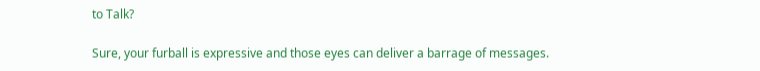to Talk?

Sure, your furball is expressive and those eyes can deliver a barrage of messages.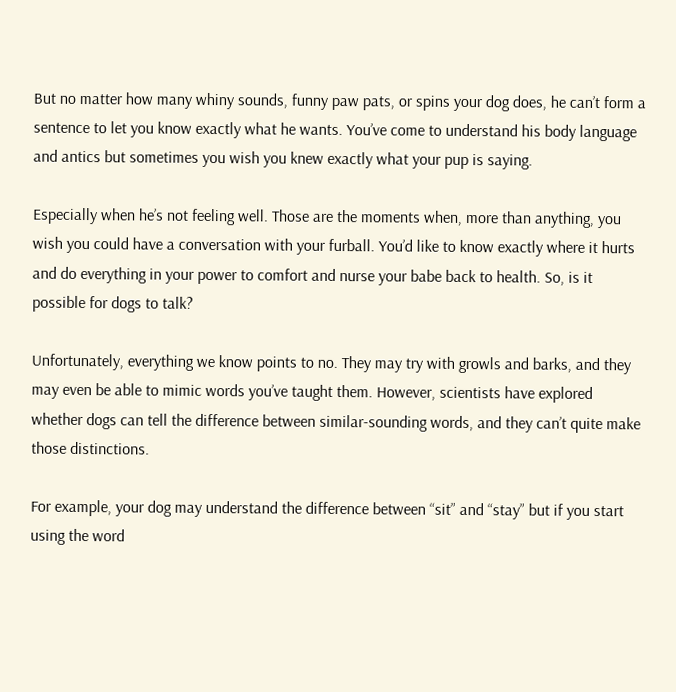But no matter how many whiny sounds, funny paw pats, or spins your dog does, he can’t form a sentence to let you know exactly what he wants. You’ve come to understand his body language and antics but sometimes you wish you knew exactly what your pup is saying.

Especially when he’s not feeling well. Those are the moments when, more than anything, you wish you could have a conversation with your furball. You’d like to know exactly where it hurts and do everything in your power to comfort and nurse your babe back to health. So, is it possible for dogs to talk?

Unfortunately, everything we know points to no. They may try with growls and barks, and they may even be able to mimic words you’ve taught them. However, scientists have explored whether dogs can tell the difference between similar-sounding words, and they can’t quite make those distinctions.

For example, your dog may understand the difference between “sit” and “stay” but if you start using the word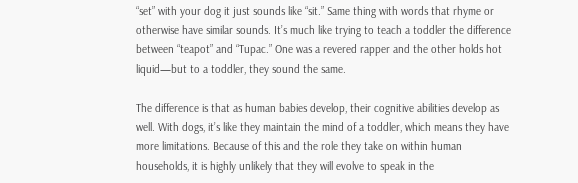“set” with your dog it just sounds like “sit.” Same thing with words that rhyme or otherwise have similar sounds. It’s much like trying to teach a toddler the difference between “teapot” and “Tupac.” One was a revered rapper and the other holds hot liquid—but to a toddler, they sound the same.

The difference is that as human babies develop, their cognitive abilities develop as well. With dogs, it’s like they maintain the mind of a toddler, which means they have more limitations. Because of this and the role they take on within human households, it is highly unlikely that they will evolve to speak in the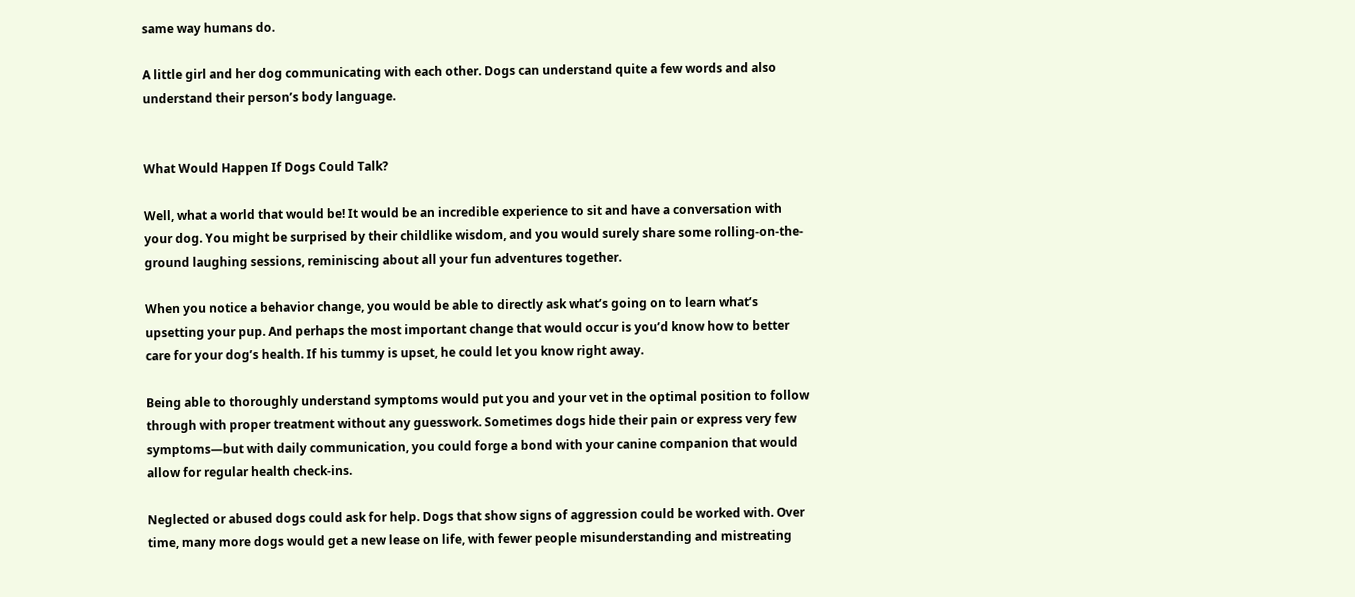same way humans do.

A little girl and her dog communicating with each other. Dogs can understand quite a few words and also understand their person’s body language.


What Would Happen If Dogs Could Talk?

Well, what a world that would be! It would be an incredible experience to sit and have a conversation with your dog. You might be surprised by their childlike wisdom, and you would surely share some rolling-on-the-ground laughing sessions, reminiscing about all your fun adventures together.

When you notice a behavior change, you would be able to directly ask what’s going on to learn what’s upsetting your pup. And perhaps the most important change that would occur is you’d know how to better care for your dog’s health. If his tummy is upset, he could let you know right away.

Being able to thoroughly understand symptoms would put you and your vet in the optimal position to follow through with proper treatment without any guesswork. Sometimes dogs hide their pain or express very few symptoms—but with daily communication, you could forge a bond with your canine companion that would allow for regular health check-ins.

Neglected or abused dogs could ask for help. Dogs that show signs of aggression could be worked with. Over time, many more dogs would get a new lease on life, with fewer people misunderstanding and mistreating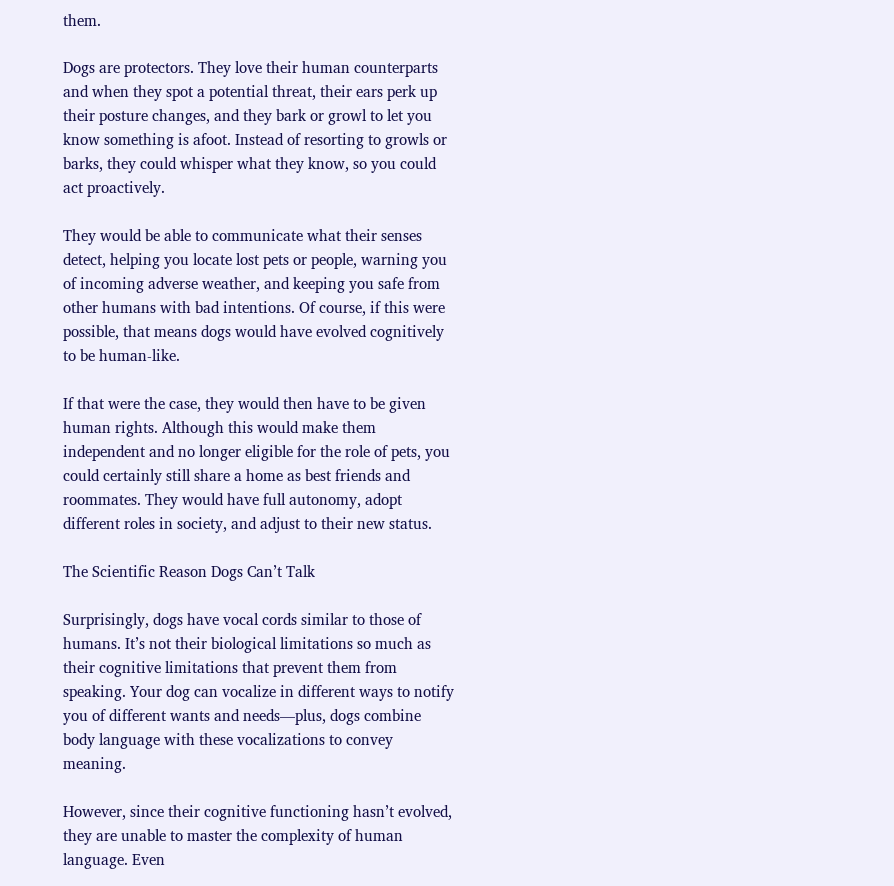them.

Dogs are protectors. They love their human counterparts and when they spot a potential threat, their ears perk up their posture changes, and they bark or growl to let you know something is afoot. Instead of resorting to growls or barks, they could whisper what they know, so you could act proactively.

They would be able to communicate what their senses detect, helping you locate lost pets or people, warning you of incoming adverse weather, and keeping you safe from other humans with bad intentions. Of course, if this were possible, that means dogs would have evolved cognitively to be human-like.

If that were the case, they would then have to be given human rights. Although this would make them independent and no longer eligible for the role of pets, you could certainly still share a home as best friends and roommates. They would have full autonomy, adopt different roles in society, and adjust to their new status.

The Scientific Reason Dogs Can’t Talk

Surprisingly, dogs have vocal cords similar to those of humans. It’s not their biological limitations so much as their cognitive limitations that prevent them from speaking. Your dog can vocalize in different ways to notify you of different wants and needs—plus, dogs combine body language with these vocalizations to convey meaning.

However, since their cognitive functioning hasn’t evolved, they are unable to master the complexity of human language. Even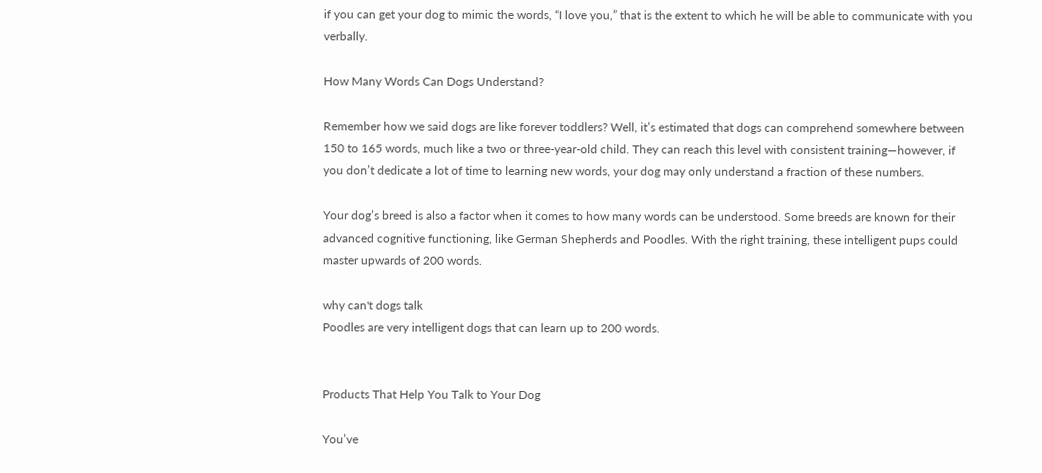if you can get your dog to mimic the words, “I love you,” that is the extent to which he will be able to communicate with you verbally.

How Many Words Can Dogs Understand?

Remember how we said dogs are like forever toddlers? Well, it’s estimated that dogs can comprehend somewhere between 150 to 165 words, much like a two or three-year-old child. They can reach this level with consistent training—however, if you don’t dedicate a lot of time to learning new words, your dog may only understand a fraction of these numbers.

Your dog’s breed is also a factor when it comes to how many words can be understood. Some breeds are known for their advanced cognitive functioning, like German Shepherds and Poodles. With the right training, these intelligent pups could master upwards of 200 words.

why can't dogs talk
Poodles are very intelligent dogs that can learn up to 200 words.


Products That Help You Talk to Your Dog

You’ve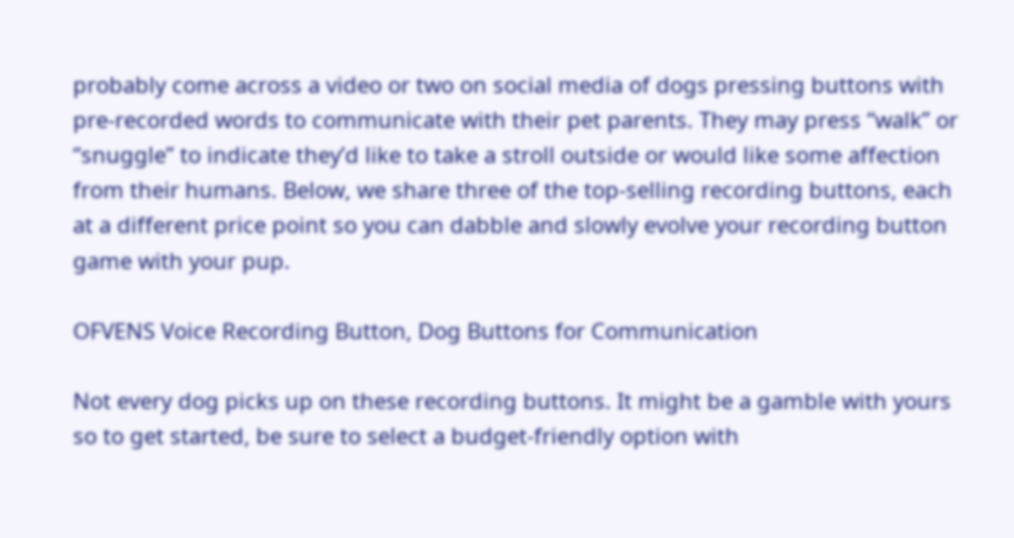probably come across a video or two on social media of dogs pressing buttons with pre-recorded words to communicate with their pet parents. They may press “walk” or “snuggle” to indicate they’d like to take a stroll outside or would like some affection from their humans. Below, we share three of the top-selling recording buttons, each at a different price point so you can dabble and slowly evolve your recording button game with your pup.

OFVENS Voice Recording Button, Dog Buttons for Communication

Not every dog picks up on these recording buttons. It might be a gamble with yours so to get started, be sure to select a budget-friendly option with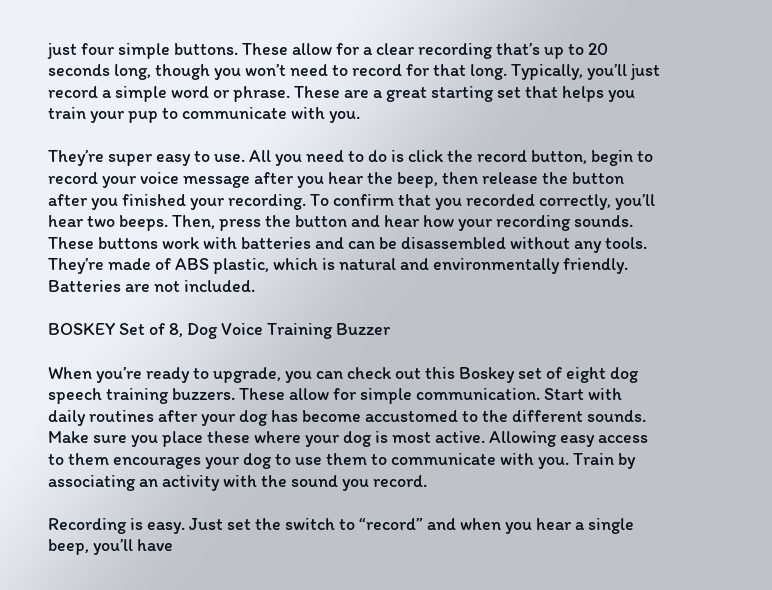just four simple buttons. These allow for a clear recording that’s up to 20 seconds long, though you won’t need to record for that long. Typically, you’ll just record a simple word or phrase. These are a great starting set that helps you train your pup to communicate with you.

They’re super easy to use. All you need to do is click the record button, begin to record your voice message after you hear the beep, then release the button after you finished your recording. To confirm that you recorded correctly, you’ll hear two beeps. Then, press the button and hear how your recording sounds. These buttons work with batteries and can be disassembled without any tools. They’re made of ABS plastic, which is natural and environmentally friendly. Batteries are not included.

BOSKEY Set of 8, Dog Voice Training Buzzer

When you’re ready to upgrade, you can check out this Boskey set of eight dog speech training buzzers. These allow for simple communication. Start with daily routines after your dog has become accustomed to the different sounds. Make sure you place these where your dog is most active. Allowing easy access to them encourages your dog to use them to communicate with you. Train by associating an activity with the sound you record.

Recording is easy. Just set the switch to “record” and when you hear a single beep, you’ll have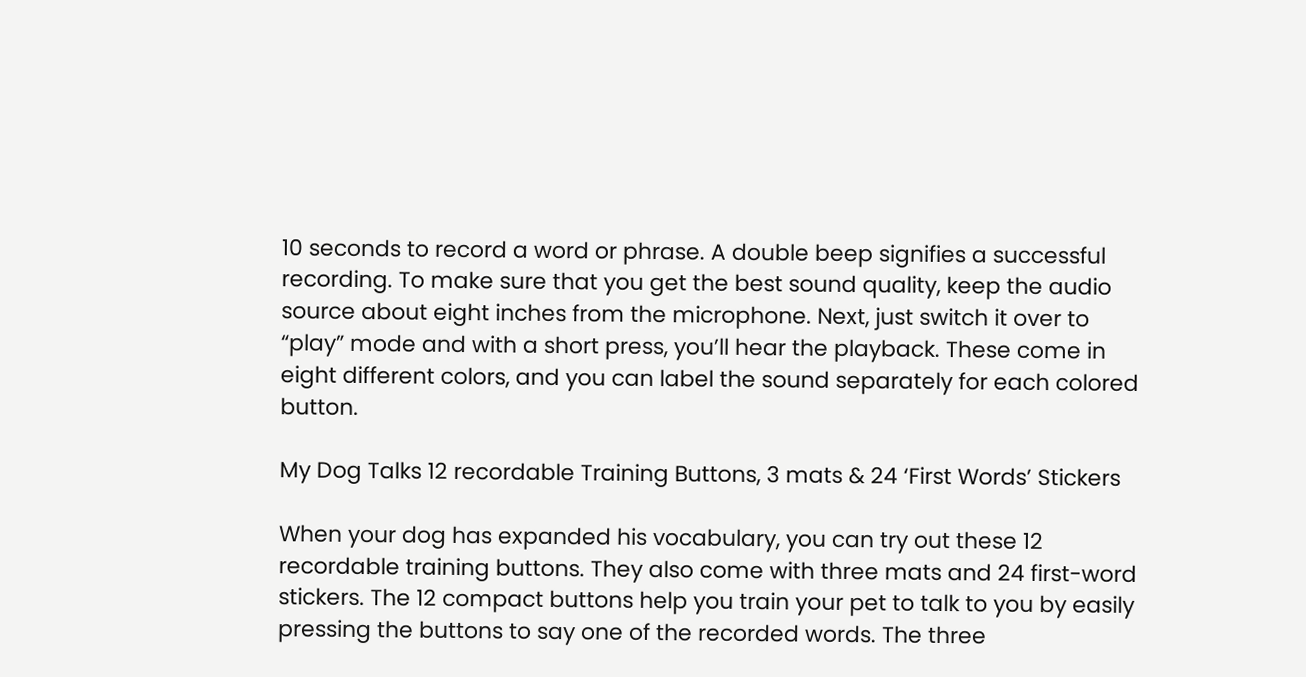10 seconds to record a word or phrase. A double beep signifies a successful recording. To make sure that you get the best sound quality, keep the audio source about eight inches from the microphone. Next, just switch it over to “play” mode and with a short press, you’ll hear the playback. These come in eight different colors, and you can label the sound separately for each colored button.

My Dog Talks 12 recordable Training Buttons, 3 mats & 24 ‘First Words’ Stickers

When your dog has expanded his vocabulary, you can try out these 12 recordable training buttons. They also come with three mats and 24 first-word stickers. The 12 compact buttons help you train your pet to talk to you by easily pressing the buttons to say one of the recorded words. The three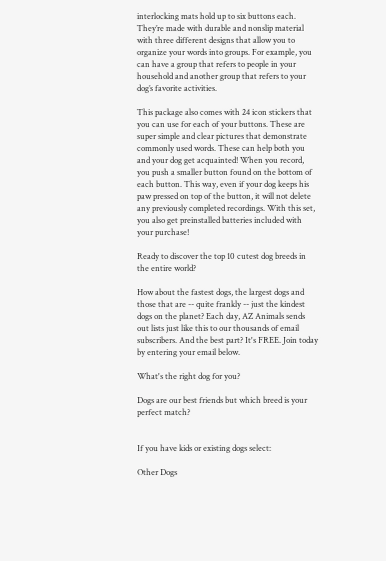interlocking mats hold up to six buttons each. They’re made with durable and nonslip material with three different designs that allow you to organize your words into groups. For example, you can have a group that refers to people in your household and another group that refers to your dog’s favorite activities.

This package also comes with 24 icon stickers that you can use for each of your buttons. These are super simple and clear pictures that demonstrate commonly used words. These can help both you and your dog get acquainted! When you record, you push a smaller button found on the bottom of each button. This way, even if your dog keeps his paw pressed on top of the button, it will not delete any previously completed recordings. With this set, you also get preinstalled batteries included with your purchase!

Ready to discover the top 10 cutest dog breeds in the entire world?

How about the fastest dogs, the largest dogs and those that are -- quite frankly -- just the kindest dogs on the planet? Each day, AZ Animals sends out lists just like this to our thousands of email subscribers. And the best part? It's FREE. Join today by entering your email below.

What's the right dog for you?

Dogs are our best friends but which breed is your perfect match?


If you have kids or existing dogs select:

Other Dogs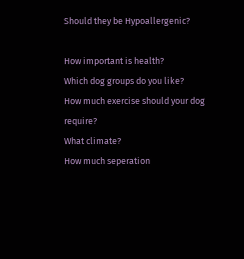Should they be Hypoallergenic?

How important is health?
Which dog groups do you like?
How much exercise should your dog require?
What climate?
How much seperation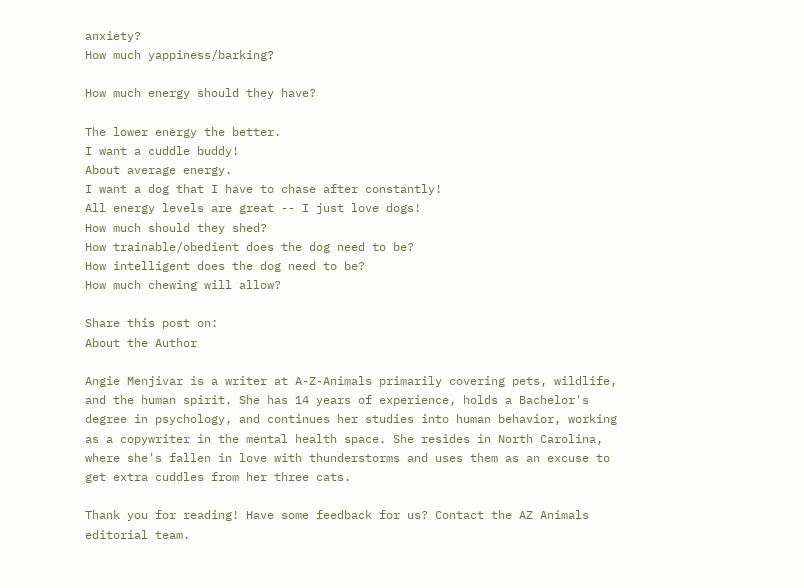anxiety?
How much yappiness/barking?

How much energy should they have?

The lower energy the better.
I want a cuddle buddy!
About average energy.
I want a dog that I have to chase after constantly!
All energy levels are great -- I just love dogs!
How much should they shed?
How trainable/obedient does the dog need to be?
How intelligent does the dog need to be?
How much chewing will allow?

Share this post on:
About the Author

Angie Menjivar is a writer at A-Z-Animals primarily covering pets, wildlife, and the human spirit. She has 14 years of experience, holds a Bachelor's degree in psychology, and continues her studies into human behavior, working as a copywriter in the mental health space. She resides in North Carolina, where she's fallen in love with thunderstorms and uses them as an excuse to get extra cuddles from her three cats.

Thank you for reading! Have some feedback for us? Contact the AZ Animals editorial team.